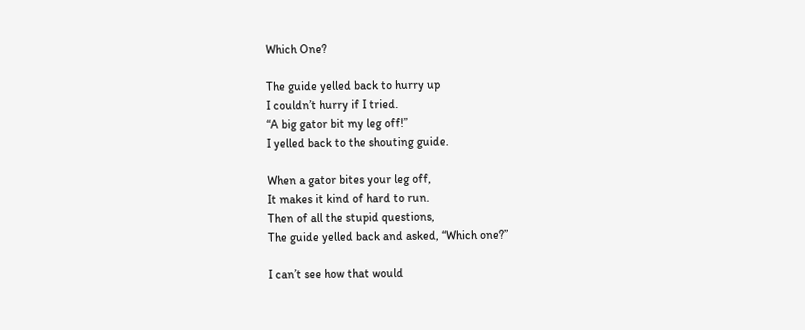Which One?

The guide yelled back to hurry up
I couldn’t hurry if I tried.
“A big gator bit my leg off!”
I yelled back to the shouting guide.

When a gator bites your leg off,
It makes it kind of hard to run.
Then of all the stupid questions,
The guide yelled back and asked, “Which one?”

I can’t see how that would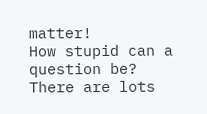matter!
How stupid can a question be?
There are lots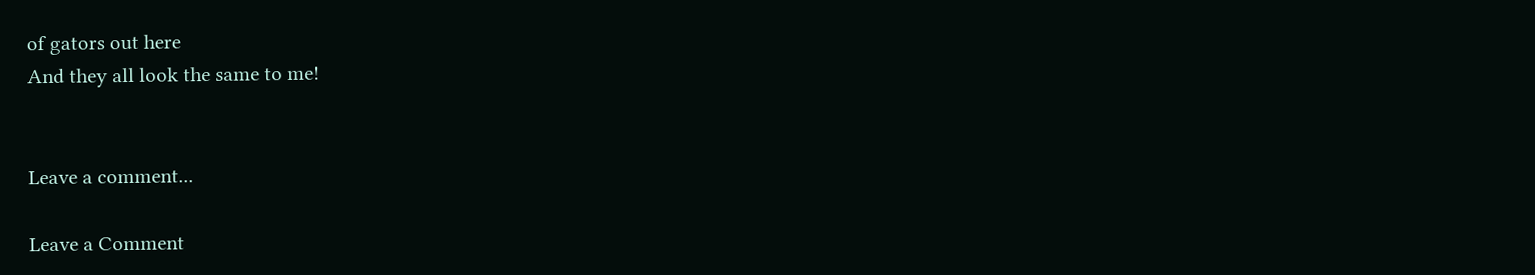of gators out here
And they all look the same to me!


Leave a comment...

Leave a Comment